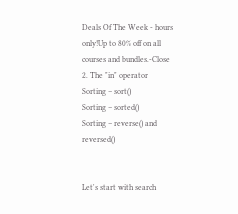Deals Of The Week - hours only!Up to 80% off on all courses and bundles.-Close
2. The "in" operator
Sorting – sort()
Sorting – sorted()
Sorting – reverse() and reversed()


Let's start with search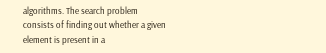algorithms. The search problem consists of finding out whether a given element is present in a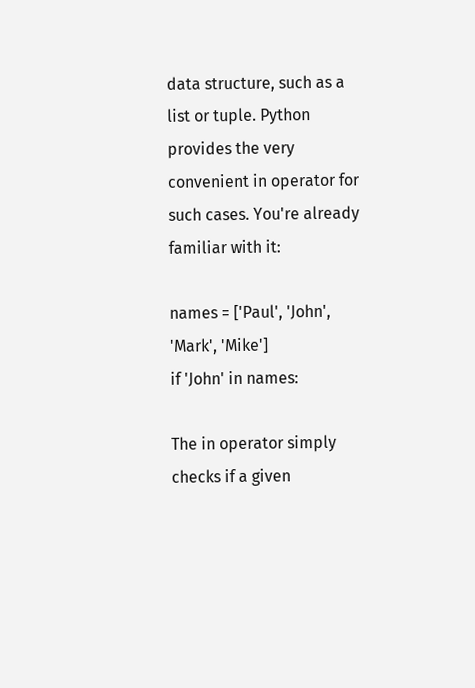data structure, such as a list or tuple. Python provides the very convenient in operator for such cases. You're already familiar with it:

names = ['Paul', 'John', 'Mark', 'Mike']
if 'John' in names:

The in operator simply checks if a given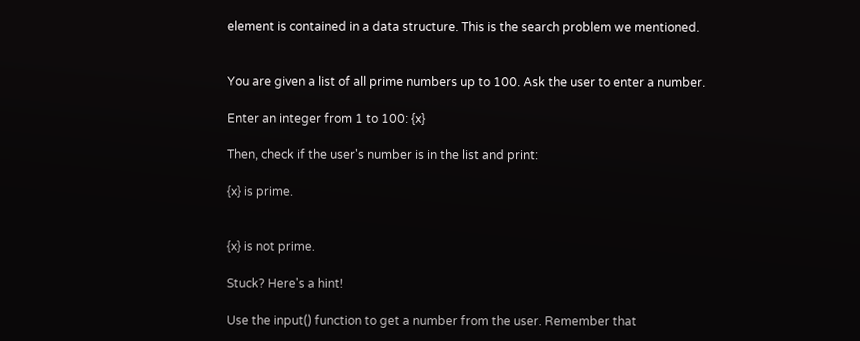element is contained in a data structure. This is the search problem we mentioned.


You are given a list of all prime numbers up to 100. Ask the user to enter a number.

Enter an integer from 1 to 100: {x}

Then, check if the user's number is in the list and print:

{x} is prime.


{x} is not prime.

Stuck? Here's a hint!

Use the input() function to get a number from the user. Remember that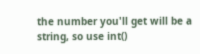the number you'll get will be a string, so use int()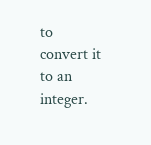to convert it to an integer.